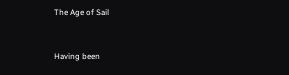The Age of Sail


Having been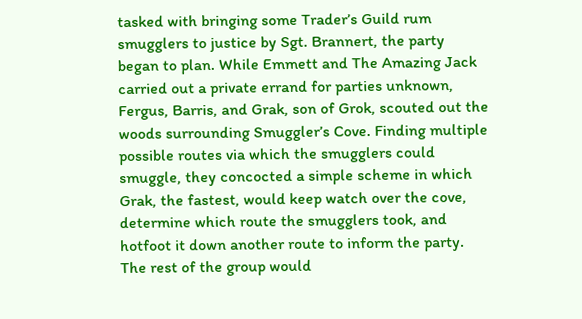tasked with bringing some Trader’s Guild rum smugglers to justice by Sgt. Brannert, the party began to plan. While Emmett and The Amazing Jack carried out a private errand for parties unknown, Fergus, Barris, and Grak, son of Grok, scouted out the woods surrounding Smuggler’s Cove. Finding multiple possible routes via which the smugglers could smuggle, they concocted a simple scheme in which Grak, the fastest, would keep watch over the cove, determine which route the smugglers took, and hotfoot it down another route to inform the party. The rest of the group would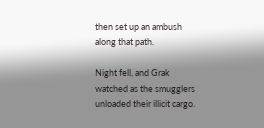then set up an ambush along that path.

Night fell, and Grak watched as the smugglers unloaded their illicit cargo.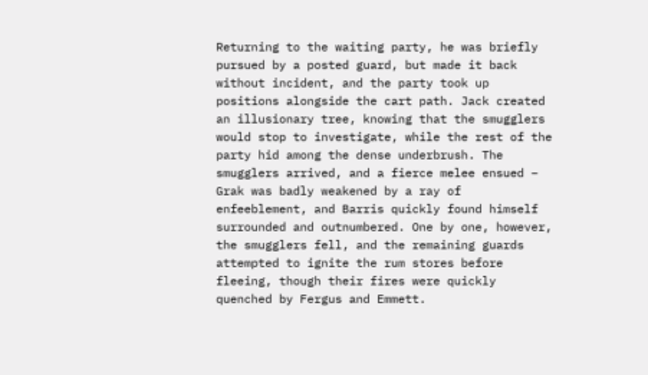Returning to the waiting party, he was briefly pursued by a posted guard, but made it back without incident, and the party took up positions alongside the cart path. Jack created an illusionary tree, knowing that the smugglers would stop to investigate, while the rest of the party hid among the dense underbrush. The smugglers arrived, and a fierce melee ensued – Grak was badly weakened by a ray of enfeeblement, and Barris quickly found himself surrounded and outnumbered. One by one, however, the smugglers fell, and the remaining guards attempted to ignite the rum stores before fleeing, though their fires were quickly quenched by Fergus and Emmett.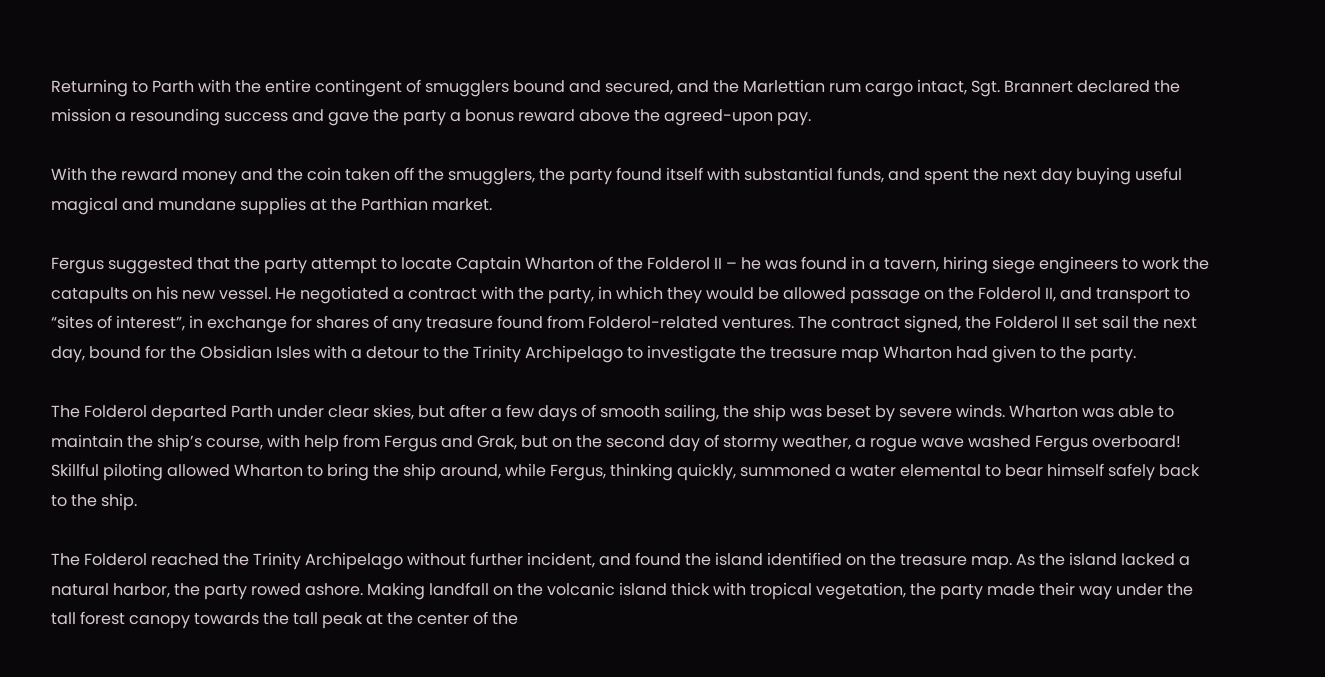Returning to Parth with the entire contingent of smugglers bound and secured, and the Marlettian rum cargo intact, Sgt. Brannert declared the mission a resounding success and gave the party a bonus reward above the agreed-upon pay.

With the reward money and the coin taken off the smugglers, the party found itself with substantial funds, and spent the next day buying useful magical and mundane supplies at the Parthian market.

Fergus suggested that the party attempt to locate Captain Wharton of the Folderol II – he was found in a tavern, hiring siege engineers to work the catapults on his new vessel. He negotiated a contract with the party, in which they would be allowed passage on the Folderol II, and transport to “sites of interest”, in exchange for shares of any treasure found from Folderol-related ventures. The contract signed, the Folderol II set sail the next day, bound for the Obsidian Isles with a detour to the Trinity Archipelago to investigate the treasure map Wharton had given to the party.

The Folderol departed Parth under clear skies, but after a few days of smooth sailing, the ship was beset by severe winds. Wharton was able to maintain the ship’s course, with help from Fergus and Grak, but on the second day of stormy weather, a rogue wave washed Fergus overboard! Skillful piloting allowed Wharton to bring the ship around, while Fergus, thinking quickly, summoned a water elemental to bear himself safely back to the ship.

The Folderol reached the Trinity Archipelago without further incident, and found the island identified on the treasure map. As the island lacked a natural harbor, the party rowed ashore. Making landfall on the volcanic island thick with tropical vegetation, the party made their way under the tall forest canopy towards the tall peak at the center of the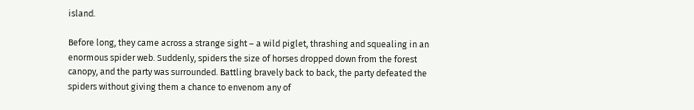island.

Before long, they came across a strange sight – a wild piglet, thrashing and squealing in an enormous spider web. Suddenly, spiders the size of horses dropped down from the forest canopy, and the party was surrounded. Battling bravely back to back, the party defeated the spiders without giving them a chance to envenom any of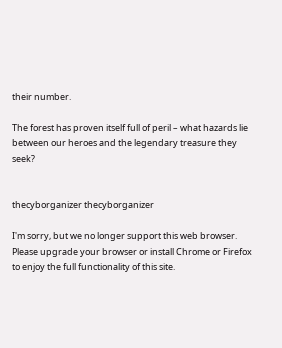their number.

The forest has proven itself full of peril – what hazards lie between our heroes and the legendary treasure they seek?


thecyborganizer thecyborganizer

I'm sorry, but we no longer support this web browser. Please upgrade your browser or install Chrome or Firefox to enjoy the full functionality of this site.